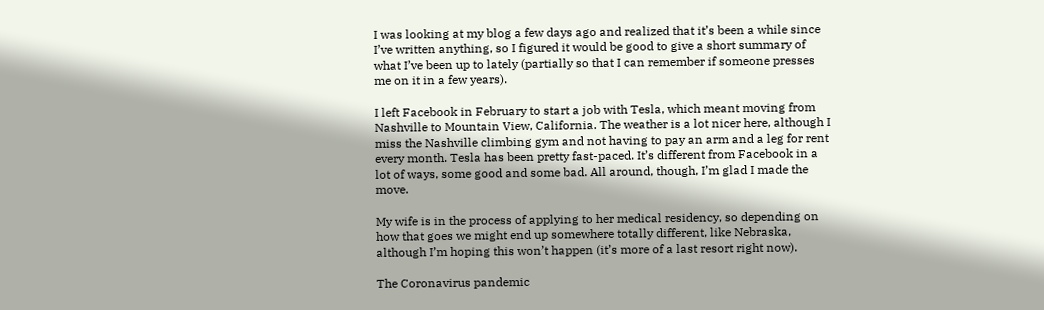I was looking at my blog a few days ago and realized that it’s been a while since I’ve written anything, so I figured it would be good to give a short summary of what I’ve been up to lately (partially so that I can remember if someone presses me on it in a few years).

I left Facebook in February to start a job with Tesla, which meant moving from Nashville to Mountain View, California. The weather is a lot nicer here, although I miss the Nashville climbing gym and not having to pay an arm and a leg for rent every month. Tesla has been pretty fast-paced. It’s different from Facebook in a lot of ways, some good and some bad. All around, though, I’m glad I made the move.

My wife is in the process of applying to her medical residency, so depending on how that goes we might end up somewhere totally different, like Nebraska, although I’m hoping this won’t happen (it’s more of a last resort right now).

The Coronavirus pandemic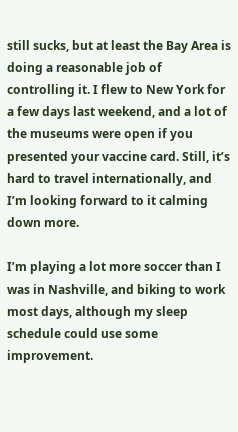still sucks, but at least the Bay Area is doing a reasonable job of controlling it. I flew to New York for a few days last weekend, and a lot of the museums were open if you presented your vaccine card. Still, it’s hard to travel internationally, and I’m looking forward to it calming down more.

I’m playing a lot more soccer than I was in Nashville, and biking to work most days, although my sleep schedule could use some improvement.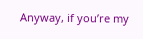Anyway, if you’re my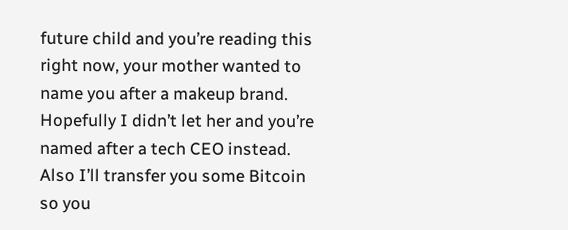future child and you’re reading this right now, your mother wanted to name you after a makeup brand. Hopefully I didn’t let her and you’re named after a tech CEO instead. Also I’ll transfer you some Bitcoin so you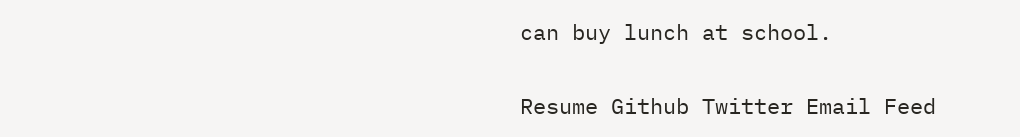can buy lunch at school.

Resume Github Twitter Email Feed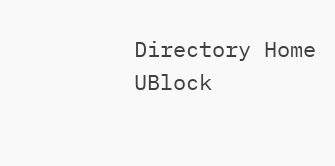Directory Home UBlock